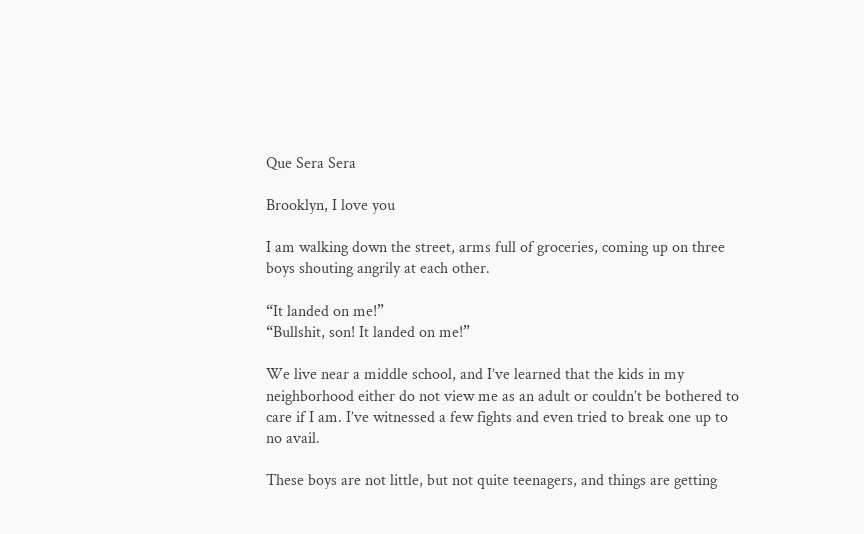Que Sera Sera

Brooklyn, I love you

I am walking down the street, arms full of groceries, coming up on three boys shouting angrily at each other.

“It landed on me!”
“Bullshit, son! It landed on me!”

We live near a middle school, and I’ve learned that the kids in my neighborhood either do not view me as an adult or couldn’t be bothered to care if I am. I’ve witnessed a few fights and even tried to break one up to no avail.

These boys are not little, but not quite teenagers, and things are getting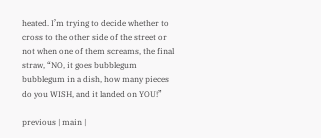heated. I’m trying to decide whether to cross to the other side of the street or not when one of them screams, the final straw, “NO, it goes bubblegum bubblegum in a dish, how many pieces do you WISH, and it landed on YOU!”

previous | main |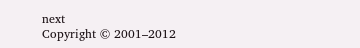next
Copyright © 2001–2012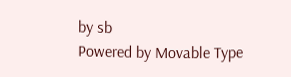by sb
Powered by Movable Type